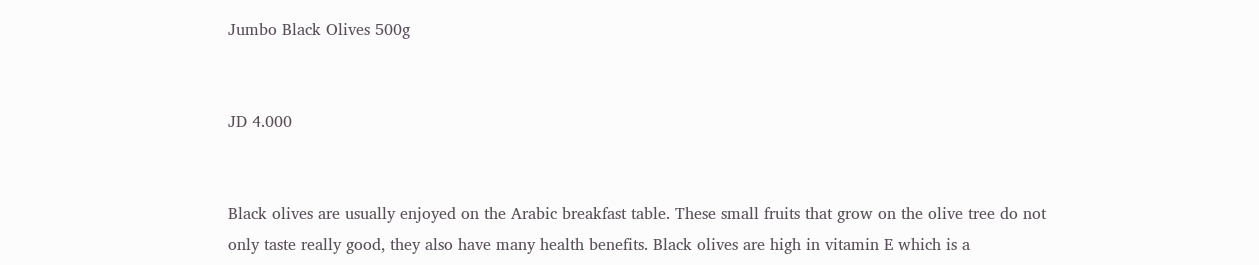Jumbo Black Olives 500g


JD 4.000


Black olives are usually enjoyed on the Arabic breakfast table. These small fruits that grow on the olive tree do not only taste really good, they also have many health benefits. Black olives are high in vitamin E which is a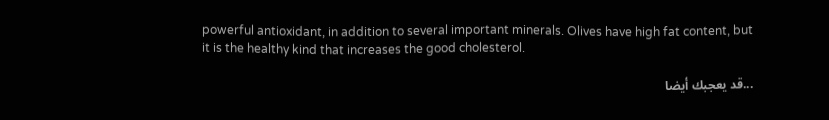powerful antioxidant, in addition to several important minerals. Olives have high fat content, but it is the healthy kind that increases the good cholesterol.

...قد يعجبك أيضا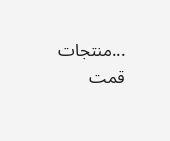...منتجات قمت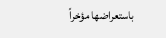باستعراضها مؤخراً